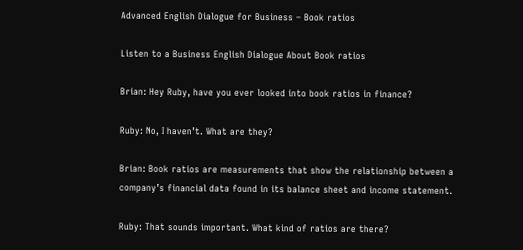Advanced English Dialogue for Business – Book ratios

Listen to a Business English Dialogue About Book ratios

Brian: Hey Ruby, have you ever looked into book ratios in finance?

Ruby: No, I haven’t. What are they?

Brian: Book ratios are measurements that show the relationship between a company’s financial data found in its balance sheet and income statement.

Ruby: That sounds important. What kind of ratios are there?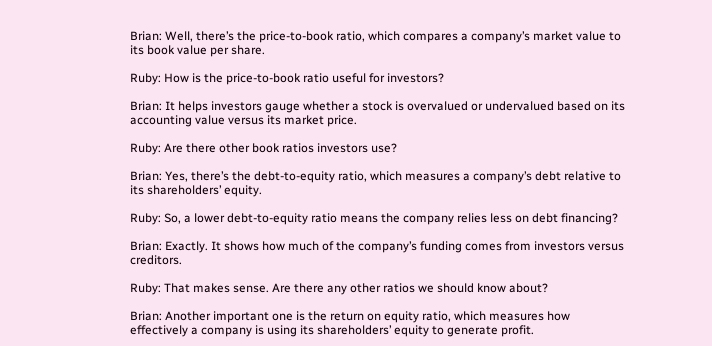Brian: Well, there’s the price-to-book ratio, which compares a company’s market value to its book value per share.

Ruby: How is the price-to-book ratio useful for investors?

Brian: It helps investors gauge whether a stock is overvalued or undervalued based on its accounting value versus its market price.

Ruby: Are there other book ratios investors use?

Brian: Yes, there’s the debt-to-equity ratio, which measures a company’s debt relative to its shareholders’ equity.

Ruby: So, a lower debt-to-equity ratio means the company relies less on debt financing?

Brian: Exactly. It shows how much of the company’s funding comes from investors versus creditors.

Ruby: That makes sense. Are there any other ratios we should know about?

Brian: Another important one is the return on equity ratio, which measures how effectively a company is using its shareholders’ equity to generate profit.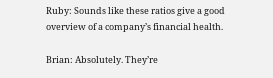Ruby: Sounds like these ratios give a good overview of a company’s financial health.

Brian: Absolutely. They’re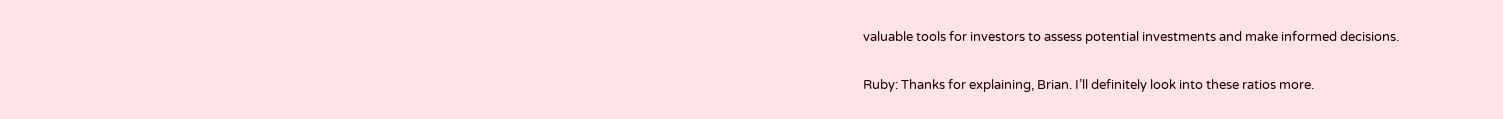valuable tools for investors to assess potential investments and make informed decisions.

Ruby: Thanks for explaining, Brian. I’ll definitely look into these ratios more.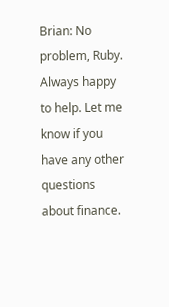Brian: No problem, Ruby. Always happy to help. Let me know if you have any other questions about finance.